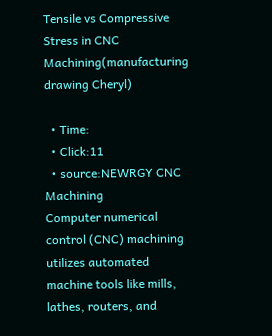Tensile vs Compressive Stress in CNC Machining(manufacturing drawing Cheryl)

  • Time:
  • Click:11
  • source:NEWRGY CNC Machining
Computer numerical control (CNC) machining utilizes automated machine tools like mills, lathes, routers, and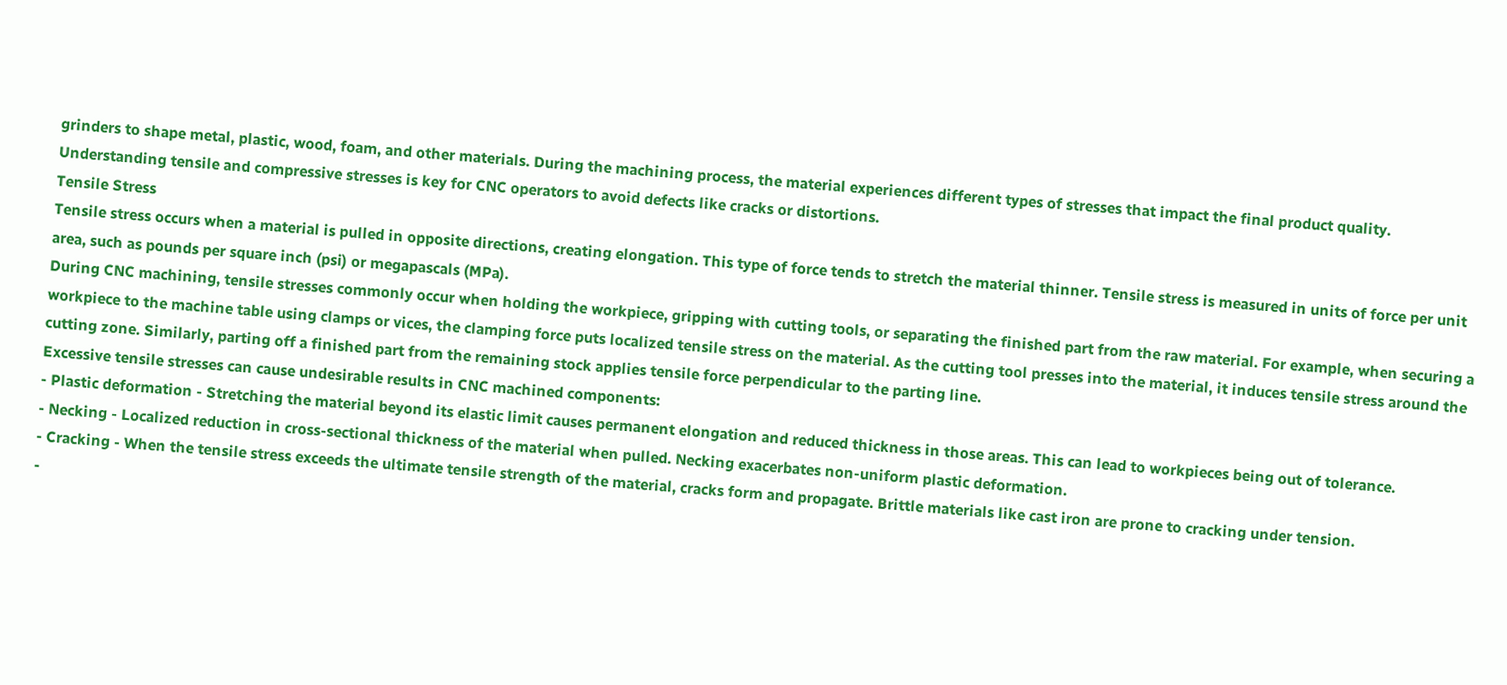grinders to shape metal, plastic, wood, foam, and other materials. During the machining process, the material experiences different types of stresses that impact the final product quality. Understanding tensile and compressive stresses is key for CNC operators to avoid defects like cracks or distortions.
Tensile Stress
Tensile stress occurs when a material is pulled in opposite directions, creating elongation. This type of force tends to stretch the material thinner. Tensile stress is measured in units of force per unit area, such as pounds per square inch (psi) or megapascals (MPa).
During CNC machining, tensile stresses commonly occur when holding the workpiece, gripping with cutting tools, or separating the finished part from the raw material. For example, when securing a workpiece to the machine table using clamps or vices, the clamping force puts localized tensile stress on the material. As the cutting tool presses into the material, it induces tensile stress around the cutting zone. Similarly, parting off a finished part from the remaining stock applies tensile force perpendicular to the parting line.
Excessive tensile stresses can cause undesirable results in CNC machined components:
- Plastic deformation - Stretching the material beyond its elastic limit causes permanent elongation and reduced thickness in those areas. This can lead to workpieces being out of tolerance.
- Necking - Localized reduction in cross-sectional thickness of the material when pulled. Necking exacerbates non-uniform plastic deformation.
- Cracking - When the tensile stress exceeds the ultimate tensile strength of the material, cracks form and propagate. Brittle materials like cast iron are prone to cracking under tension.
-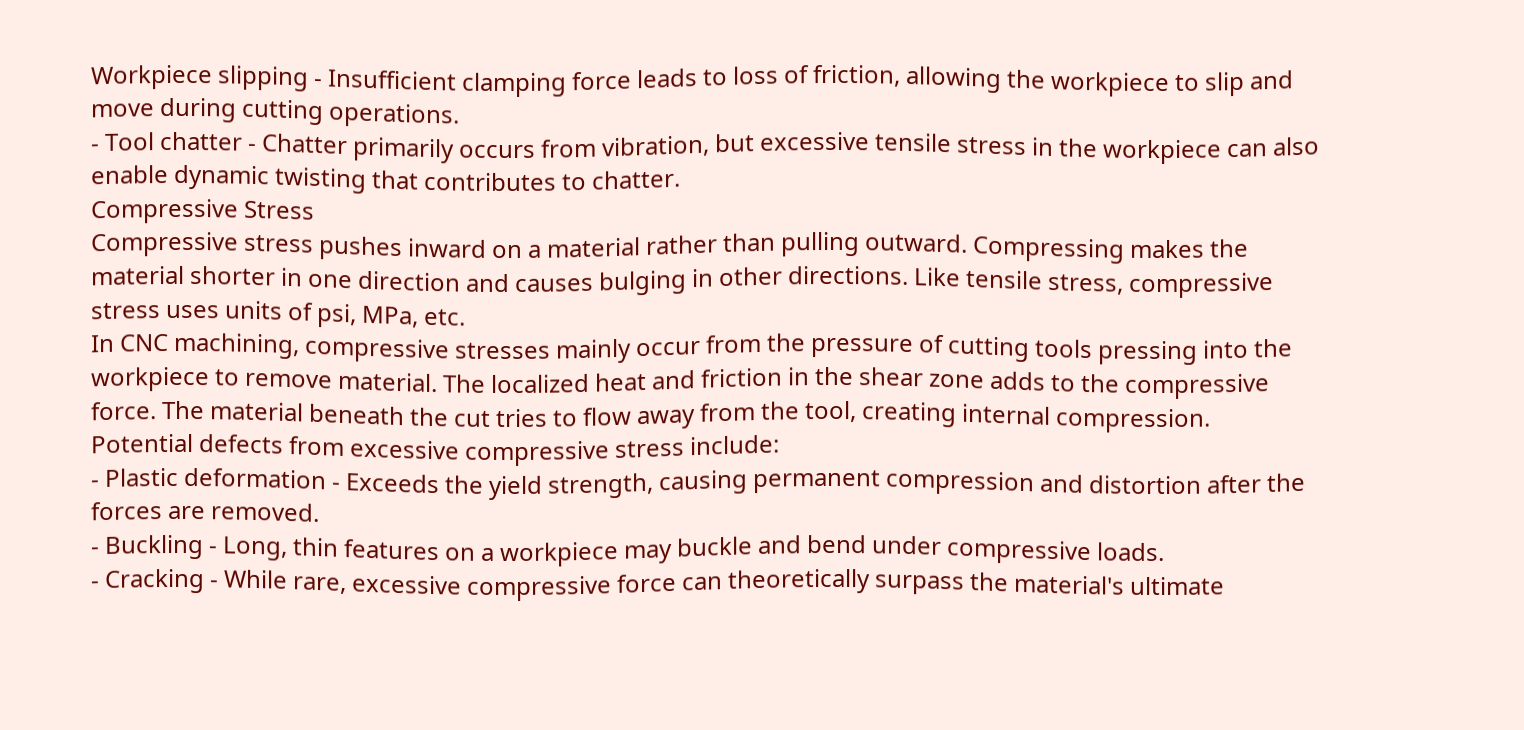Workpiece slipping - Insufficient clamping force leads to loss of friction, allowing the workpiece to slip and move during cutting operations.
- Tool chatter - Chatter primarily occurs from vibration, but excessive tensile stress in the workpiece can also enable dynamic twisting that contributes to chatter.
Compressive Stress
Compressive stress pushes inward on a material rather than pulling outward. Compressing makes the material shorter in one direction and causes bulging in other directions. Like tensile stress, compressive stress uses units of psi, MPa, etc.
In CNC machining, compressive stresses mainly occur from the pressure of cutting tools pressing into the workpiece to remove material. The localized heat and friction in the shear zone adds to the compressive force. The material beneath the cut tries to flow away from the tool, creating internal compression.
Potential defects from excessive compressive stress include:
- Plastic deformation - Exceeds the yield strength, causing permanent compression and distortion after the forces are removed.
- Buckling - Long, thin features on a workpiece may buckle and bend under compressive loads.
- Cracking - While rare, excessive compressive force can theoretically surpass the material's ultimate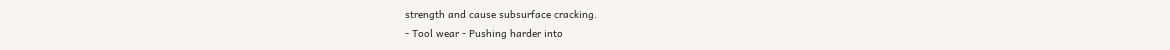strength and cause subsurface cracking.
- Tool wear - Pushing harder into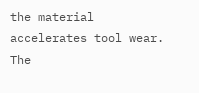the material accelerates tool wear. The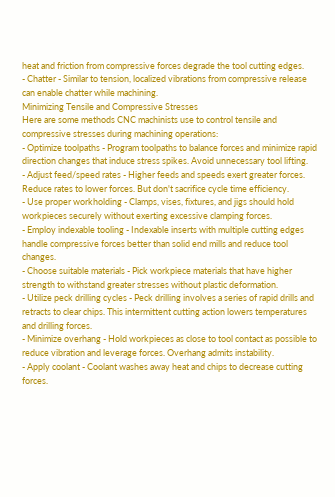heat and friction from compressive forces degrade the tool cutting edges.
- Chatter - Similar to tension, localized vibrations from compressive release can enable chatter while machining.
Minimizing Tensile and Compressive Stresses
Here are some methods CNC machinists use to control tensile and compressive stresses during machining operations:
- Optimize toolpaths - Program toolpaths to balance forces and minimize rapid direction changes that induce stress spikes. Avoid unnecessary tool lifting.
- Adjust feed/speed rates - Higher feeds and speeds exert greater forces. Reduce rates to lower forces. But don't sacrifice cycle time efficiency.
- Use proper workholding - Clamps, vises, fixtures, and jigs should hold workpieces securely without exerting excessive clamping forces.
- Employ indexable tooling - Indexable inserts with multiple cutting edges handle compressive forces better than solid end mills and reduce tool changes.
- Choose suitable materials - Pick workpiece materials that have higher strength to withstand greater stresses without plastic deformation.
- Utilize peck drilling cycles - Peck drilling involves a series of rapid drills and retracts to clear chips. This intermittent cutting action lowers temperatures and drilling forces.
- Minimize overhang - Hold workpieces as close to tool contact as possible to reduce vibration and leverage forces. Overhang admits instability.
- Apply coolant - Coolant washes away heat and chips to decrease cutting forces.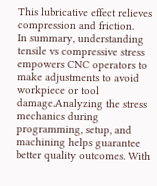This lubricative effect relieves compression and friction.
In summary, understanding tensile vs compressive stress empowers CNC operators to make adjustments to avoid workpiece or tool damage.Analyzing the stress mechanics during programming, setup, and machining helps guarantee better quality outcomes. With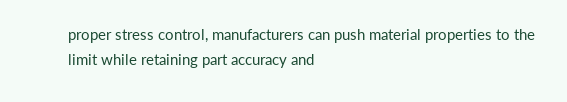proper stress control, manufacturers can push material properties to the limit while retaining part accuracy and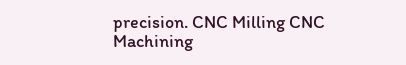precision. CNC Milling CNC Machining